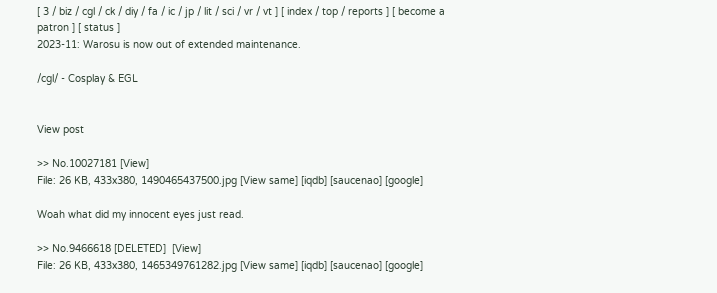[ 3 / biz / cgl / ck / diy / fa / ic / jp / lit / sci / vr / vt ] [ index / top / reports ] [ become a patron ] [ status ]
2023-11: Warosu is now out of extended maintenance.

/cgl/ - Cosplay & EGL


View post

>> No.10027181 [View]
File: 26 KB, 433x380, 1490465437500.jpg [View same] [iqdb] [saucenao] [google]

Woah what did my innocent eyes just read.

>> No.9466618 [DELETED]  [View]
File: 26 KB, 433x380, 1465349761282.jpg [View same] [iqdb] [saucenao] [google]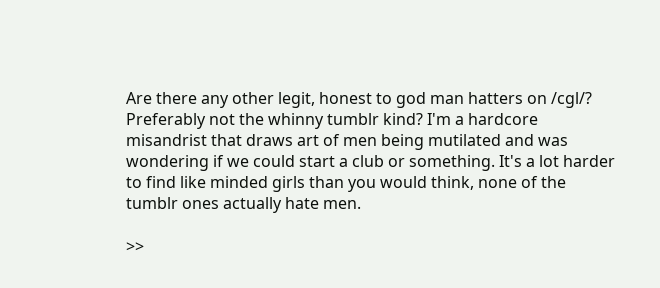Are there any other legit, honest to god man hatters on /cgl/? Preferably not the whinny tumblr kind? I'm a hardcore misandrist that draws art of men being mutilated and was wondering if we could start a club or something. It's a lot harder to find like minded girls than you would think, none of the tumblr ones actually hate men.

>>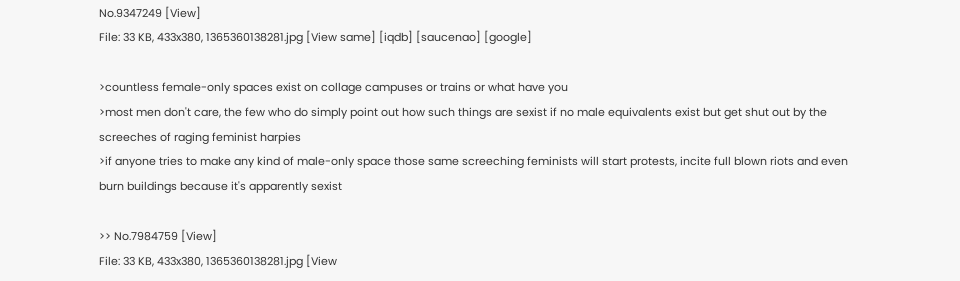No.9347249 [View]
File: 33 KB, 433x380, 1365360138281.jpg [View same] [iqdb] [saucenao] [google]

>countless female-only spaces exist on collage campuses or trains or what have you
>most men don't care, the few who do simply point out how such things are sexist if no male equivalents exist but get shut out by the screeches of raging feminist harpies
>if anyone tries to make any kind of male-only space those same screeching feminists will start protests, incite full blown riots and even burn buildings because it's apparently sexist

>> No.7984759 [View]
File: 33 KB, 433x380, 1365360138281.jpg [View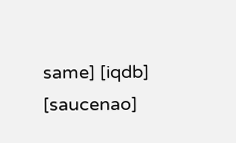same] [iqdb] [saucenao]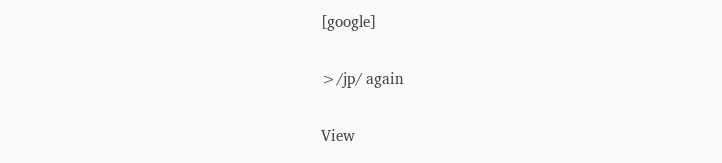[google]

>/jp/ again

View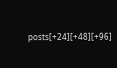posts[+24][+48][+96]